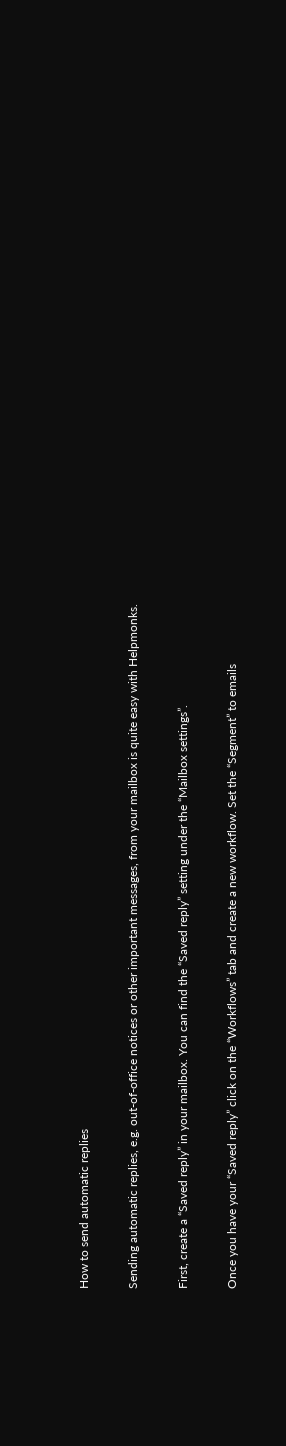How to send automatic replies

Sending automatic replies, e.g. out-of-office notices or other important messages, from your mailbox is quite easy with Helpmonks.

First, create a “Saved reply” in your mailbox. You can find the “Saved reply” setting under the “Mailbox settings”.

Once you have your “Saved reply” click on the “Workflows” tab and create a new workflow. Set the “Segment” to emails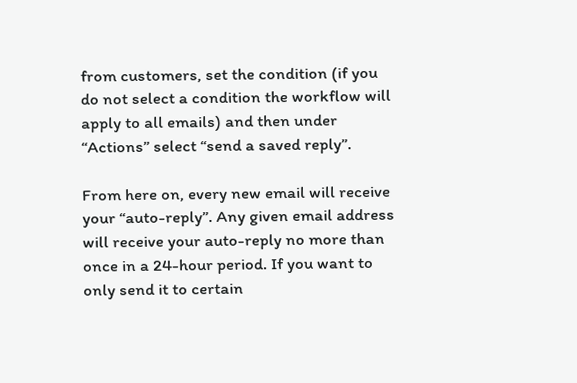from customers, set the condition (if you do not select a condition the workflow will apply to all emails) and then under “Actions” select “send a saved reply”.

From here on, every new email will receive your “auto-reply”. Any given email address will receive your auto-reply no more than once in a 24-hour period. If you want to only send it to certain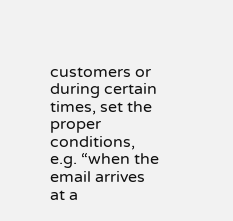customers or during certain times, set the proper conditions, e.g. “when the email arrives at a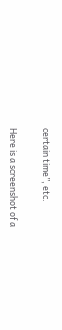certain time”, etc.

Here is a screenshot of a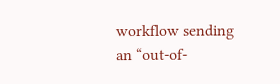workflow sending an “out-of-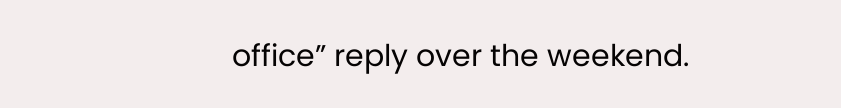office” reply over the weekend.